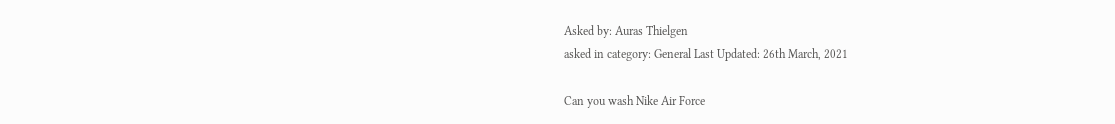Asked by: Auras Thielgen
asked in category: General Last Updated: 26th March, 2021

Can you wash Nike Air Force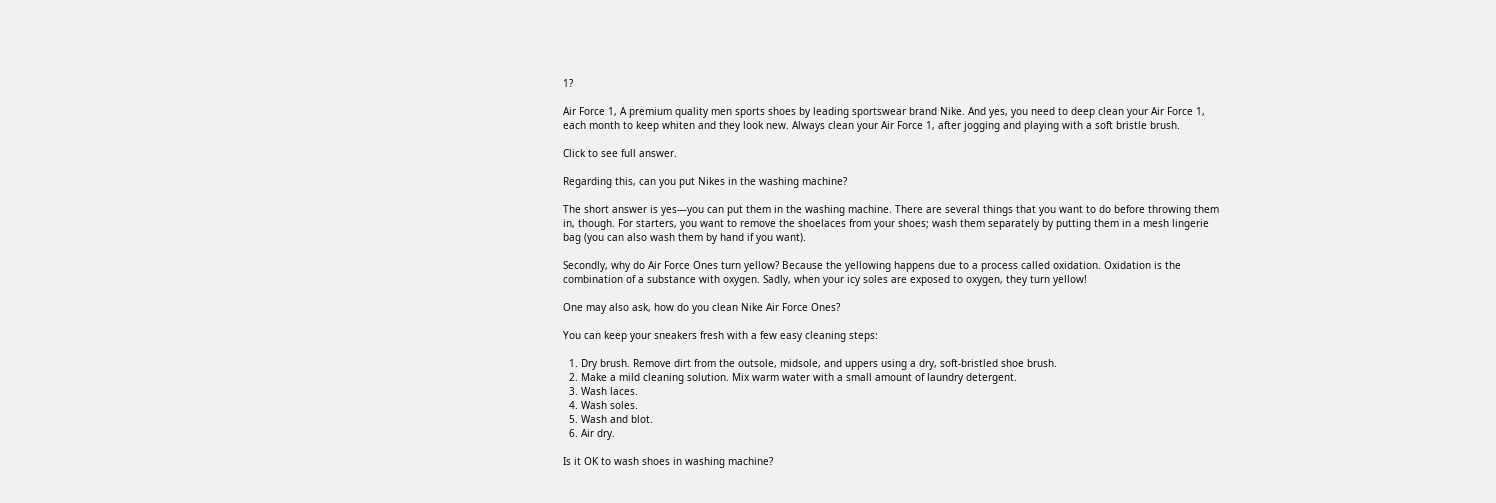1?

Air Force 1, A premium quality men sports shoes by leading sportswear brand Nike. And yes, you need to deep clean your Air Force 1, each month to keep whiten and they look new. Always clean your Air Force 1, after jogging and playing with a soft bristle brush.

Click to see full answer.

Regarding this, can you put Nikes in the washing machine?

The short answer is yes—you can put them in the washing machine. There are several things that you want to do before throwing them in, though. For starters, you want to remove the shoelaces from your shoes; wash them separately by putting them in a mesh lingerie bag (you can also wash them by hand if you want).

Secondly, why do Air Force Ones turn yellow? Because the yellowing happens due to a process called oxidation. Oxidation is the combination of a substance with oxygen. Sadly, when your icy soles are exposed to oxygen, they turn yellow!

One may also ask, how do you clean Nike Air Force Ones?

You can keep your sneakers fresh with a few easy cleaning steps:

  1. Dry brush. Remove dirt from the outsole, midsole, and uppers using a dry, soft-bristled shoe brush.
  2. Make a mild cleaning solution. Mix warm water with a small amount of laundry detergent.
  3. Wash laces.
  4. Wash soles.
  5. Wash and blot.
  6. Air dry.

Is it OK to wash shoes in washing machine?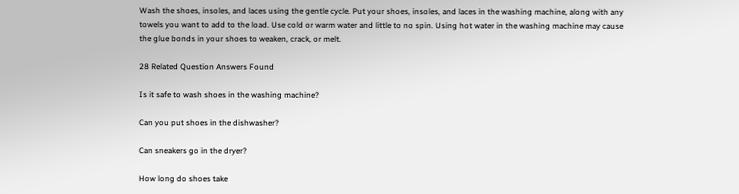Wash the shoes, insoles, and laces using the gentle cycle. Put your shoes, insoles, and laces in the washing machine, along with any towels you want to add to the load. Use cold or warm water and little to no spin. Using hot water in the washing machine may cause the glue bonds in your shoes to weaken, crack, or melt.

28 Related Question Answers Found

Is it safe to wash shoes in the washing machine?

Can you put shoes in the dishwasher?

Can sneakers go in the dryer?

How long do shoes take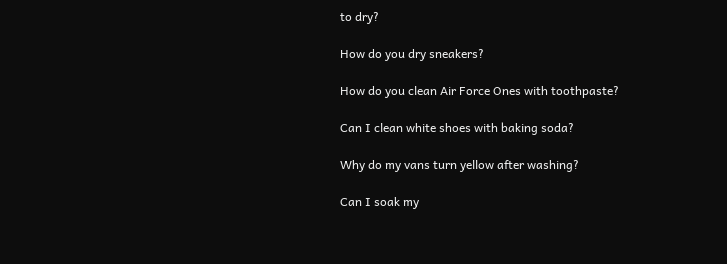to dry?

How do you dry sneakers?

How do you clean Air Force Ones with toothpaste?

Can I clean white shoes with baking soda?

Why do my vans turn yellow after washing?

Can I soak my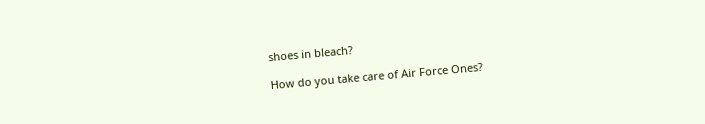shoes in bleach?

How do you take care of Air Force Ones?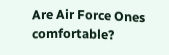Are Air Force Ones comfortable?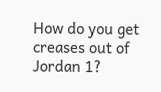How do you get creases out of Jordan 1?